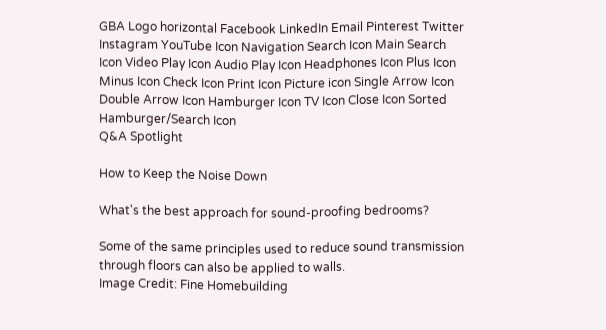GBA Logo horizontal Facebook LinkedIn Email Pinterest Twitter Instagram YouTube Icon Navigation Search Icon Main Search Icon Video Play Icon Audio Play Icon Headphones Icon Plus Icon Minus Icon Check Icon Print Icon Picture icon Single Arrow Icon Double Arrow Icon Hamburger Icon TV Icon Close Icon Sorted Hamburger/Search Icon
Q&A Spotlight

How to Keep the Noise Down

What's the best approach for sound-proofing bedrooms?

Some of the same principles used to reduce sound transmission through floors can also be applied to walls.
Image Credit: Fine Homebuilding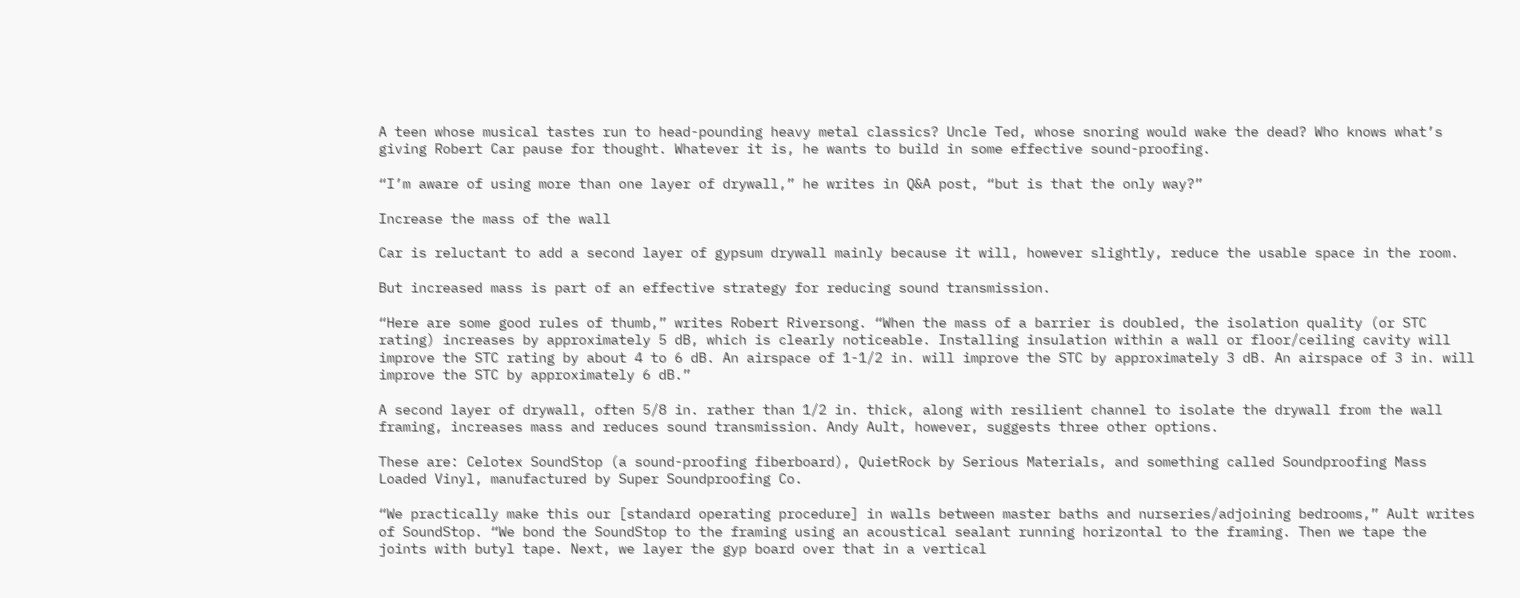A teen whose musical tastes run to head-pounding heavy metal classics? Uncle Ted, whose snoring would wake the dead? Who knows what’s giving Robert Car pause for thought. Whatever it is, he wants to build in some effective sound-proofing.

“I’m aware of using more than one layer of drywall,” he writes in Q&A post, “but is that the only way?”

Increase the mass of the wall

Car is reluctant to add a second layer of gypsum drywall mainly because it will, however slightly, reduce the usable space in the room.

But increased mass is part of an effective strategy for reducing sound transmission.

“Here are some good rules of thumb,” writes Robert Riversong. “When the mass of a barrier is doubled, the isolation quality (or STC rating) increases by approximately 5 dB, which is clearly noticeable. Installing insulation within a wall or floor/ceiling cavity will improve the STC rating by about 4 to 6 dB. An airspace of 1-1/2 in. will improve the STC by approximately 3 dB. An airspace of 3 in. will improve the STC by approximately 6 dB.”

A second layer of drywall, often 5/8 in. rather than 1/2 in. thick, along with resilient channel to isolate the drywall from the wall framing, increases mass and reduces sound transmission. Andy Ault, however, suggests three other options.

These are: Celotex SoundStop (a sound-proofing fiberboard), QuietRock by Serious Materials, and something called Soundproofing Mass Loaded Vinyl, manufactured by Super Soundproofing Co.

“We practically make this our [standard operating procedure] in walls between master baths and nurseries/adjoining bedrooms,” Ault writes of SoundStop. “We bond the SoundStop to the framing using an acoustical sealant running horizontal to the framing. Then we tape the joints with butyl tape. Next, we layer the gyp board over that in a vertical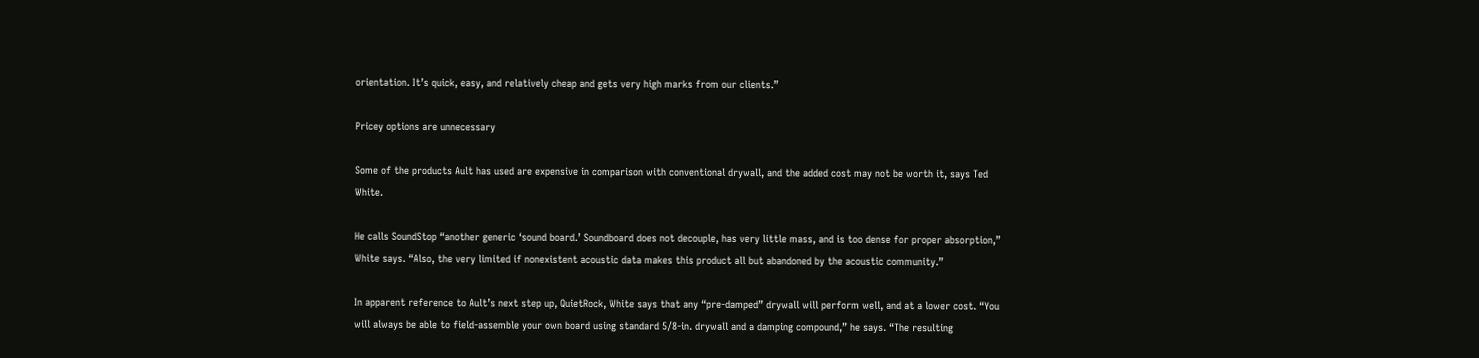orientation. It’s quick, easy, and relatively cheap and gets very high marks from our clients.”

Pricey options are unnecessary

Some of the products Ault has used are expensive in comparison with conventional drywall, and the added cost may not be worth it, says Ted White.

He calls SoundStop “another generic ‘sound board.’ Soundboard does not decouple, has very little mass, and is too dense for proper absorption,” White says. “Also, the very limited if nonexistent acoustic data makes this product all but abandoned by the acoustic community.”

In apparent reference to Ault’s next step up, QuietRock, White says that any “pre-damped” drywall will perform well, and at a lower cost. “You will always be able to field-assemble your own board using standard 5/8-in. drywall and a damping compound,” he says. “The resulting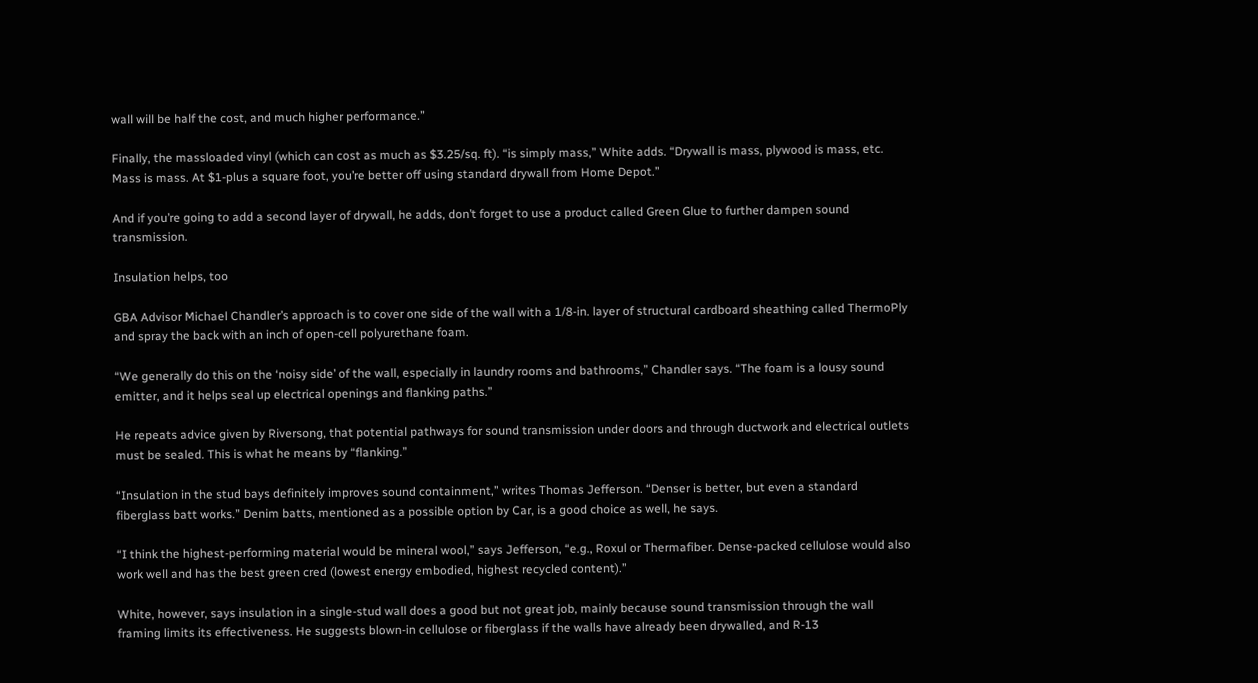wall will be half the cost, and much higher performance.”

Finally, the massloaded vinyl (which can cost as much as $3.25/sq. ft). “is simply mass,” White adds. “Drywall is mass, plywood is mass, etc. Mass is mass. At $1-plus a square foot, you’re better off using standard drywall from Home Depot.”

And if you’re going to add a second layer of drywall, he adds, don’t forget to use a product called Green Glue to further dampen sound transmission.

Insulation helps, too

GBA Advisor Michael Chandler’s approach is to cover one side of the wall with a 1/8-in. layer of structural cardboard sheathing called ThermoPly and spray the back with an inch of open-cell polyurethane foam.

“We generally do this on the ‘noisy side’ of the wall, especially in laundry rooms and bathrooms,” Chandler says. “The foam is a lousy sound emitter, and it helps seal up electrical openings and flanking paths.”

He repeats advice given by Riversong, that potential pathways for sound transmission under doors and through ductwork and electrical outlets must be sealed. This is what he means by “flanking.”

“Insulation in the stud bays definitely improves sound containment,” writes Thomas Jefferson. “Denser is better, but even a standard fiberglass batt works.” Denim batts, mentioned as a possible option by Car, is a good choice as well, he says.

“I think the highest-performing material would be mineral wool,” says Jefferson, “e.g., Roxul or Thermafiber. Dense-packed cellulose would also work well and has the best green cred (lowest energy embodied, highest recycled content).”

White, however, says insulation in a single-stud wall does a good but not great job, mainly because sound transmission through the wall framing limits its effectiveness. He suggests blown-in cellulose or fiberglass if the walls have already been drywalled, and R-13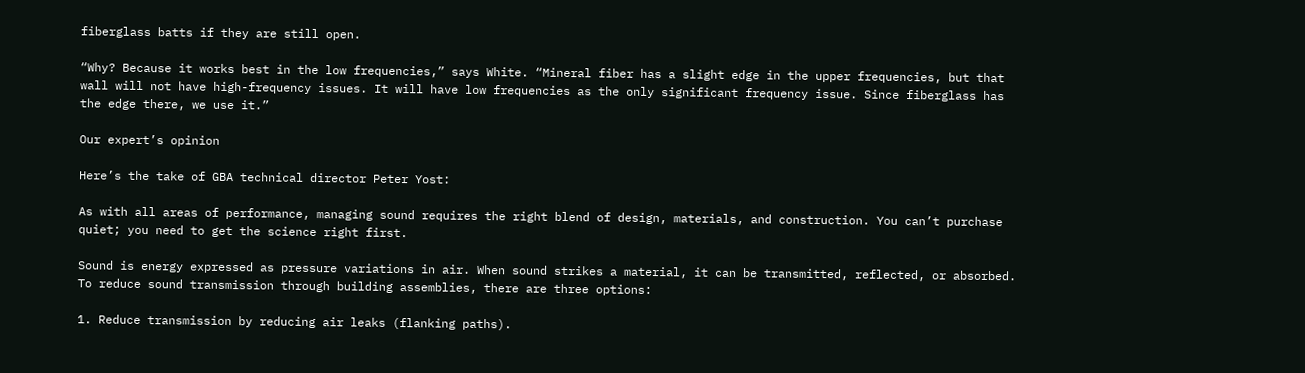fiberglass batts if they are still open.

“Why? Because it works best in the low frequencies,” says White. “Mineral fiber has a slight edge in the upper frequencies, but that wall will not have high-frequency issues. It will have low frequencies as the only significant frequency issue. Since fiberglass has the edge there, we use it.”

Our expert’s opinion

Here’s the take of GBA technical director Peter Yost:

As with all areas of performance, managing sound requires the right blend of design, materials, and construction. You can’t purchase quiet; you need to get the science right first.

Sound is energy expressed as pressure variations in air. When sound strikes a material, it can be transmitted, reflected, or absorbed. To reduce sound transmission through building assemblies, there are three options:

1. Reduce transmission by reducing air leaks (flanking paths).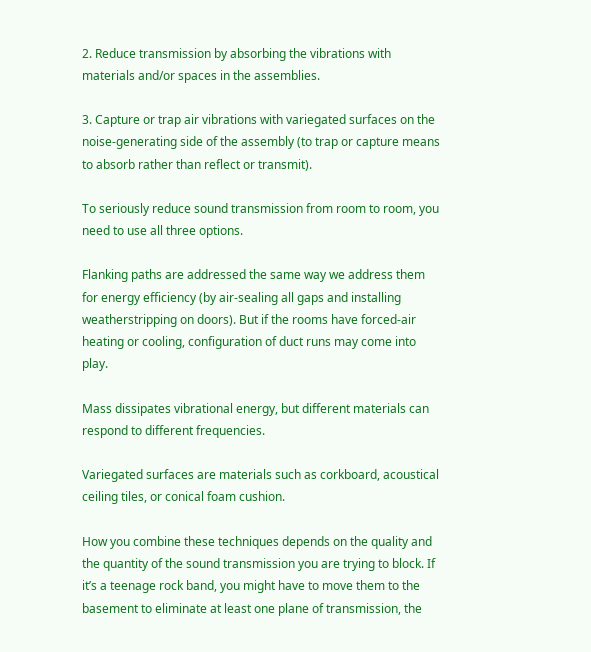2. Reduce transmission by absorbing the vibrations with materials and/or spaces in the assemblies.

3. Capture or trap air vibrations with variegated surfaces on the noise-generating side of the assembly (to trap or capture means to absorb rather than reflect or transmit).

To seriously reduce sound transmission from room to room, you need to use all three options.

Flanking paths are addressed the same way we address them for energy efficiency (by air-sealing all gaps and installing weatherstripping on doors). But if the rooms have forced-air heating or cooling, configuration of duct runs may come into play.

Mass dissipates vibrational energy, but different materials can respond to different frequencies.

Variegated surfaces are materials such as corkboard, acoustical ceiling tiles, or conical foam cushion.

How you combine these techniques depends on the quality and the quantity of the sound transmission you are trying to block. If it’s a teenage rock band, you might have to move them to the basement to eliminate at least one plane of transmission, the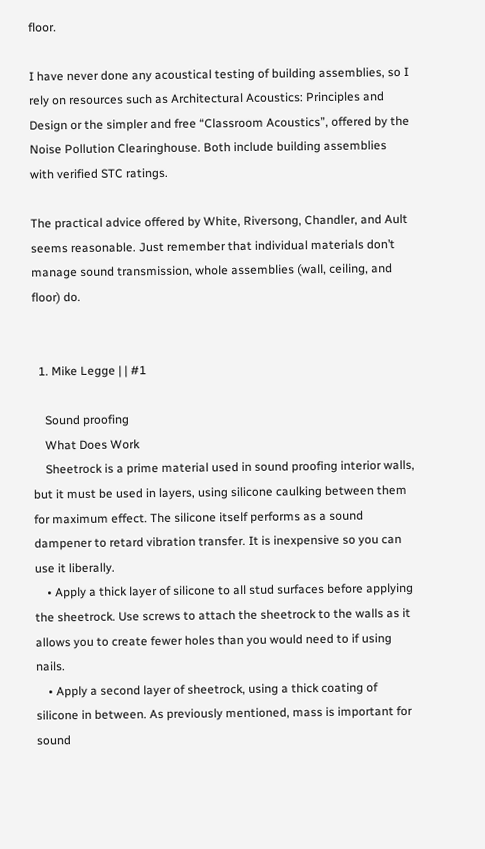floor.

I have never done any acoustical testing of building assemblies, so I rely on resources such as Architectural Acoustics: Principles and Design or the simpler and free “Classroom Acoustics”, offered by the Noise Pollution Clearinghouse. Both include building assemblies with verified STC ratings.

The practical advice offered by White, Riversong, Chandler, and Ault seems reasonable. Just remember that individual materials don’t manage sound transmission, whole assemblies (wall, ceiling, and floor) do.


  1. Mike Legge | | #1

    Sound proofing
    What Does Work
    Sheetrock is a prime material used in sound proofing interior walls, but it must be used in layers, using silicone caulking between them for maximum effect. The silicone itself performs as a sound dampener to retard vibration transfer. It is inexpensive so you can use it liberally.
    • Apply a thick layer of silicone to all stud surfaces before applying the sheetrock. Use screws to attach the sheetrock to the walls as it allows you to create fewer holes than you would need to if using nails.
    • Apply a second layer of sheetrock, using a thick coating of silicone in between. As previously mentioned, mass is important for sound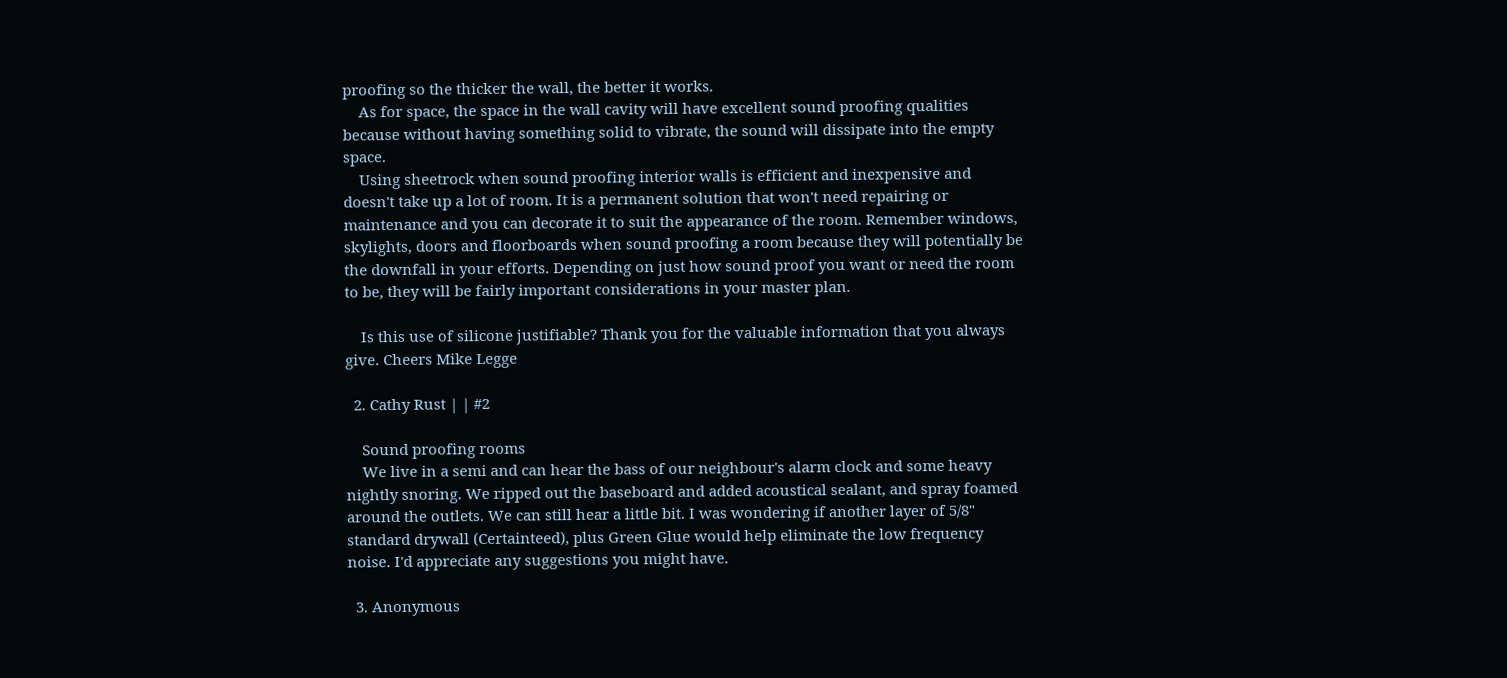proofing so the thicker the wall, the better it works.
    As for space, the space in the wall cavity will have excellent sound proofing qualities because without having something solid to vibrate, the sound will dissipate into the empty space.
    Using sheetrock when sound proofing interior walls is efficient and inexpensive and doesn't take up a lot of room. It is a permanent solution that won't need repairing or maintenance and you can decorate it to suit the appearance of the room. Remember windows, skylights, doors and floorboards when sound proofing a room because they will potentially be the downfall in your efforts. Depending on just how sound proof you want or need the room to be, they will be fairly important considerations in your master plan.

    Is this use of silicone justifiable? Thank you for the valuable information that you always give. Cheers Mike Legge

  2. Cathy Rust | | #2

    Sound proofing rooms
    We live in a semi and can hear the bass of our neighbour's alarm clock and some heavy nightly snoring. We ripped out the baseboard and added acoustical sealant, and spray foamed around the outlets. We can still hear a little bit. I was wondering if another layer of 5/8" standard drywall (Certainteed), plus Green Glue would help eliminate the low frequency noise. I'd appreciate any suggestions you might have.

  3. Anonymous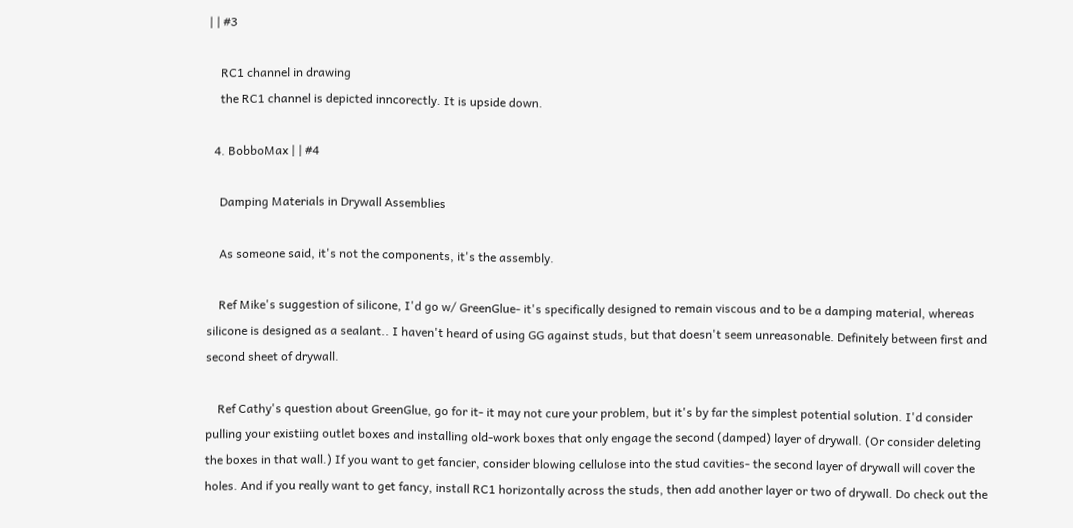| | #3

    RC1 channel in drawing
    the RC1 channel is depicted inncorectly. It is upside down.

  4. BobboMax | | #4

    Damping Materials in Drywall Assemblies

    As someone said, it's not the components, it's the assembly.

    Ref Mike's suggestion of silicone, I'd go w/ GreenGlue- it's specifically designed to remain viscous and to be a damping material, whereas silicone is designed as a sealant.. I haven't heard of using GG against studs, but that doesn't seem unreasonable. Definitely between first and second sheet of drywall.

    Ref Cathy's question about GreenGlue, go for it- it may not cure your problem, but it's by far the simplest potential solution. I'd consider pulling your existiing outlet boxes and installing old-work boxes that only engage the second (damped) layer of drywall. (Or consider deleting the boxes in that wall.) If you want to get fancier, consider blowing cellulose into the stud cavities- the second layer of drywall will cover the holes. And if you really want to get fancy, install RC1 horizontally across the studs, then add another layer or two of drywall. Do check out the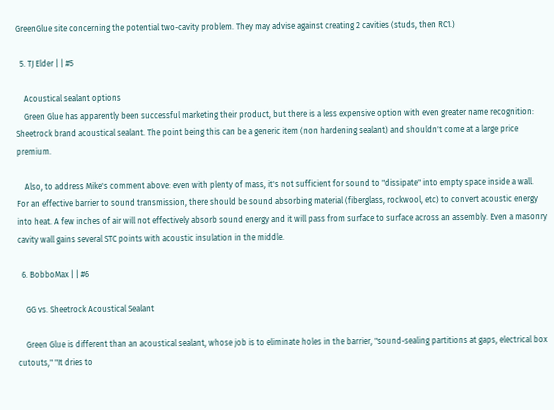GreenGlue site concerning the potential two-cavity problem. They may advise against creating 2 cavities (studs, then RC1.)

  5. TJ Elder | | #5

    Acoustical sealant options
    Green Glue has apparently been successful marketing their product, but there is a less expensive option with even greater name recognition: Sheetrock brand acoustical sealant. The point being this can be a generic item (non hardening sealant) and shouldn't come at a large price premium.

    Also, to address Mike's comment above: even with plenty of mass, it's not sufficient for sound to "dissipate" into empty space inside a wall. For an effective barrier to sound transmission, there should be sound absorbing material (fiberglass, rockwool, etc) to convert acoustic energy into heat. A few inches of air will not effectively absorb sound energy and it will pass from surface to surface across an assembly. Even a masonry cavity wall gains several STC points with acoustic insulation in the middle.

  6. BobboMax | | #6

    GG vs. Sheetrock Acoustical Sealant

    Green Glue is different than an acoustical sealant, whose job is to eliminate holes in the barrier, "sound-sealing partitions at gaps, electrical box cutouts," "It dries to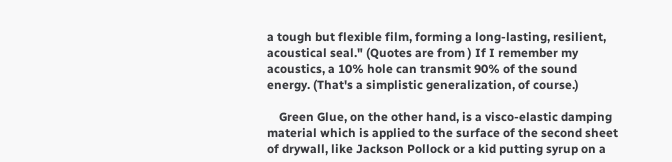a tough but flexible film, forming a long-lasting, resilient, acoustical seal." (Quotes are from ) If I remember my acoustics, a 10% hole can transmit 90% of the sound energy. (That's a simplistic generalization, of course.)

    Green Glue, on the other hand, is a visco-elastic damping material which is applied to the surface of the second sheet of drywall, like Jackson Pollock or a kid putting syrup on a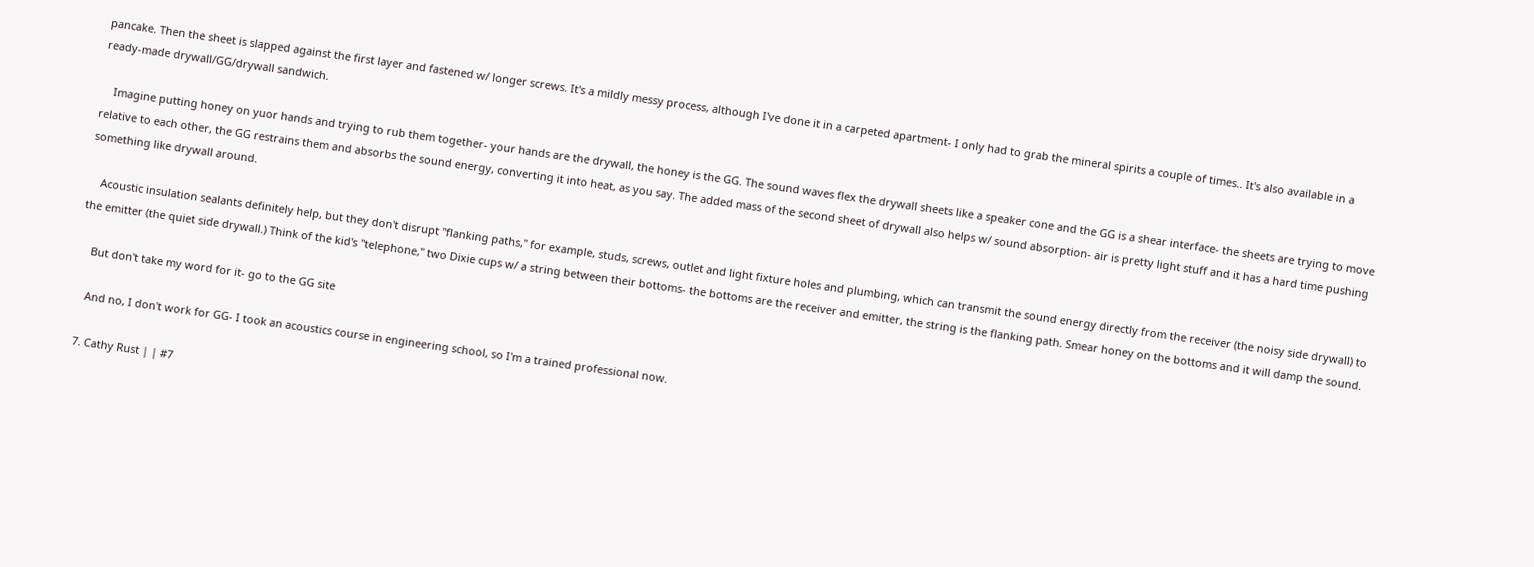pancake. Then the sheet is slapped against the first layer and fastened w/ longer screws. It's a mildly messy process, although I've done it in a carpeted apartment- I only had to grab the mineral spirits a couple of times.. It's also available in a ready-made drywall/GG/drywall sandwich.

    Imagine putting honey on yuor hands and trying to rub them together- your hands are the drywall, the honey is the GG. The sound waves flex the drywall sheets like a speaker cone and the GG is a shear interface- the sheets are trying to move relative to each other, the GG restrains them and absorbs the sound energy, converting it into heat, as you say. The added mass of the second sheet of drywall also helps w/ sound absorption- air is pretty light stuff and it has a hard time pushing something like drywall around.

    Acoustic insulation sealants definitely help, but they don't disrupt "flanking paths," for example, studs, screws, outlet and light fixture holes and plumbing, which can transmit the sound energy directly from the receiver (the noisy side drywall) to the emitter (the quiet side drywall.) Think of the kid's "telephone," two Dixie cups w/ a string between their bottoms- the bottoms are the receiver and emitter, the string is the flanking path. Smear honey on the bottoms and it will damp the sound.

    But don't take my word for it- go to the GG site

    And no, I don't work for GG- I took an acoustics course in engineering school, so I'm a trained professional now.

  7. Cathy Rust | | #7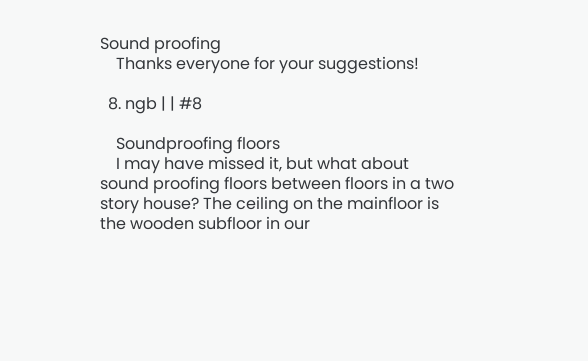Sound proofing
    Thanks everyone for your suggestions!

  8. ngb | | #8

    Soundproofing floors
    I may have missed it, but what about sound proofing floors between floors in a two story house? The ceiling on the mainfloor is the wooden subfloor in our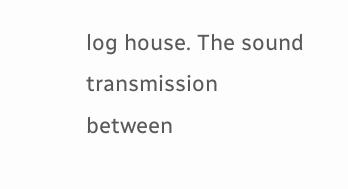log house. The sound transmission between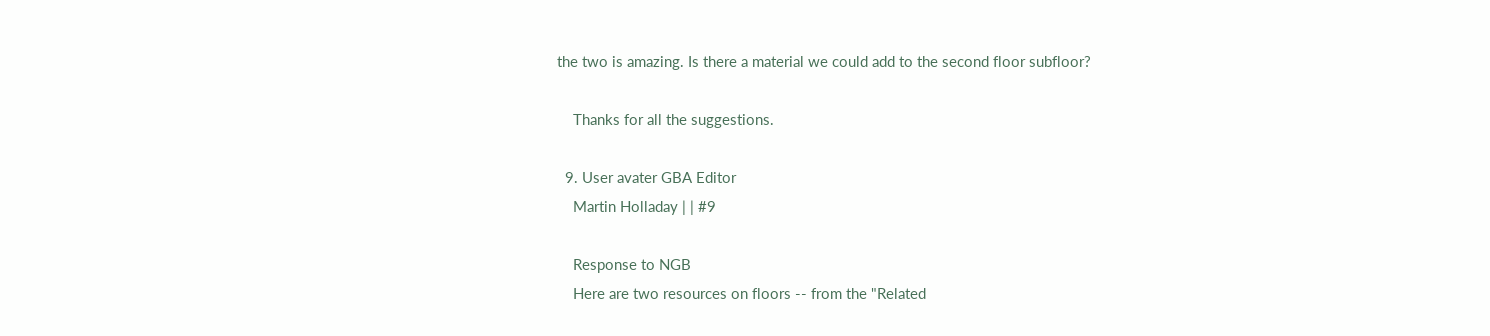the two is amazing. Is there a material we could add to the second floor subfloor?

    Thanks for all the suggestions.

  9. User avater GBA Editor
    Martin Holladay | | #9

    Response to NGB
    Here are two resources on floors -- from the "Related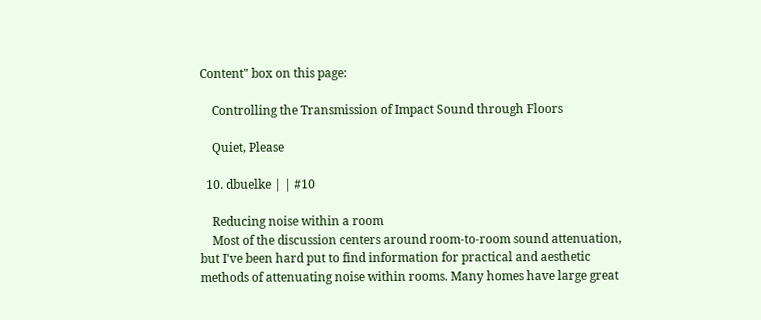Content" box on this page:

    Controlling the Transmission of Impact Sound through Floors

    Quiet, Please

  10. dbuelke | | #10

    Reducing noise within a room
    Most of the discussion centers around room-to-room sound attenuation, but I've been hard put to find information for practical and aesthetic methods of attenuating noise within rooms. Many homes have large great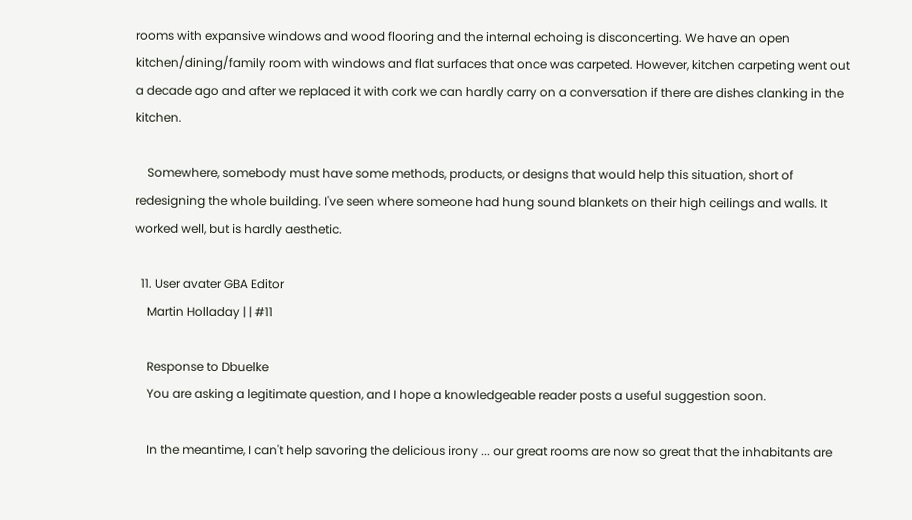rooms with expansive windows and wood flooring and the internal echoing is disconcerting. We have an open kitchen/dining/family room with windows and flat surfaces that once was carpeted. However, kitchen carpeting went out a decade ago and after we replaced it with cork we can hardly carry on a conversation if there are dishes clanking in the kitchen.

    Somewhere, somebody must have some methods, products, or designs that would help this situation, short of redesigning the whole building. I've seen where someone had hung sound blankets on their high ceilings and walls. It worked well, but is hardly aesthetic.

  11. User avater GBA Editor
    Martin Holladay | | #11

    Response to Dbuelke
    You are asking a legitimate question, and I hope a knowledgeable reader posts a useful suggestion soon.

    In the meantime, I can't help savoring the delicious irony ... our great rooms are now so great that the inhabitants are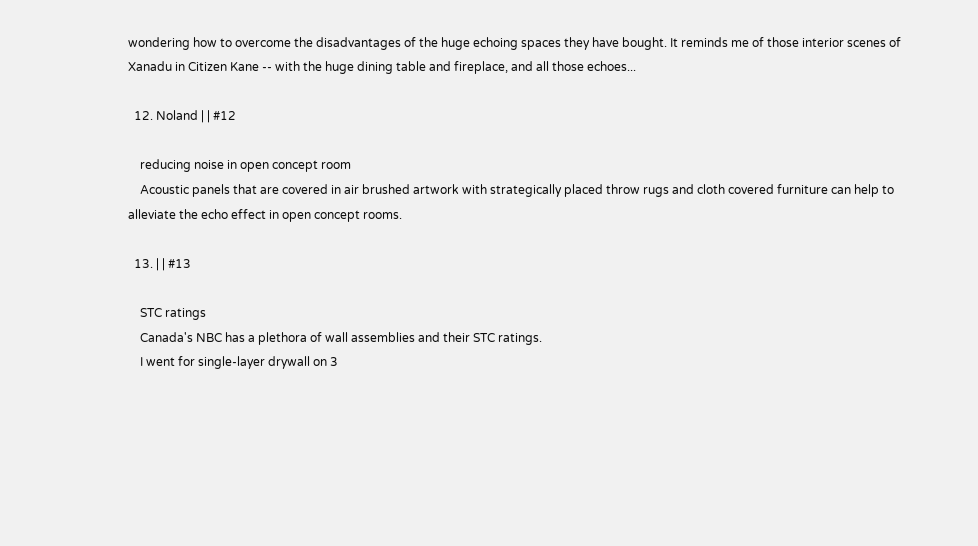wondering how to overcome the disadvantages of the huge echoing spaces they have bought. It reminds me of those interior scenes of Xanadu in Citizen Kane -- with the huge dining table and fireplace, and all those echoes...

  12. Noland | | #12

    reducing noise in open concept room
    Acoustic panels that are covered in air brushed artwork with strategically placed throw rugs and cloth covered furniture can help to alleviate the echo effect in open concept rooms.

  13. | | #13

    STC ratings
    Canada's NBC has a plethora of wall assemblies and their STC ratings.
    I went for single-layer drywall on 3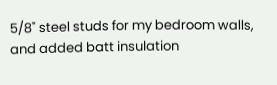5/8" steel studs for my bedroom walls, and added batt insulation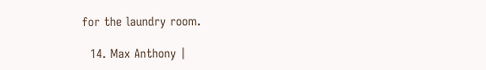for the laundry room.

  14. Max Anthony |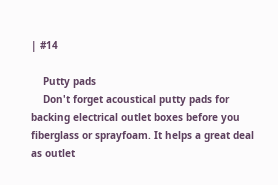| #14

    Putty pads
    Don't forget acoustical putty pads for backing electrical outlet boxes before you fiberglass or sprayfoam. It helps a great deal as outlet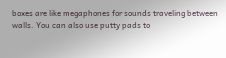boxes are like megaphones for sounds traveling between walls. You can also use putty pads to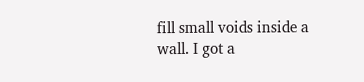fill small voids inside a wall. I got a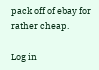pack off of ebay for rather cheap.

Log in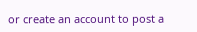or create an account to post a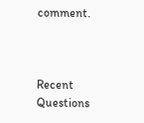comment.



Recent Questions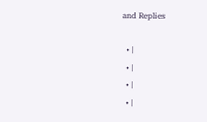and Replies

  • |
  • |
  • |
  • |